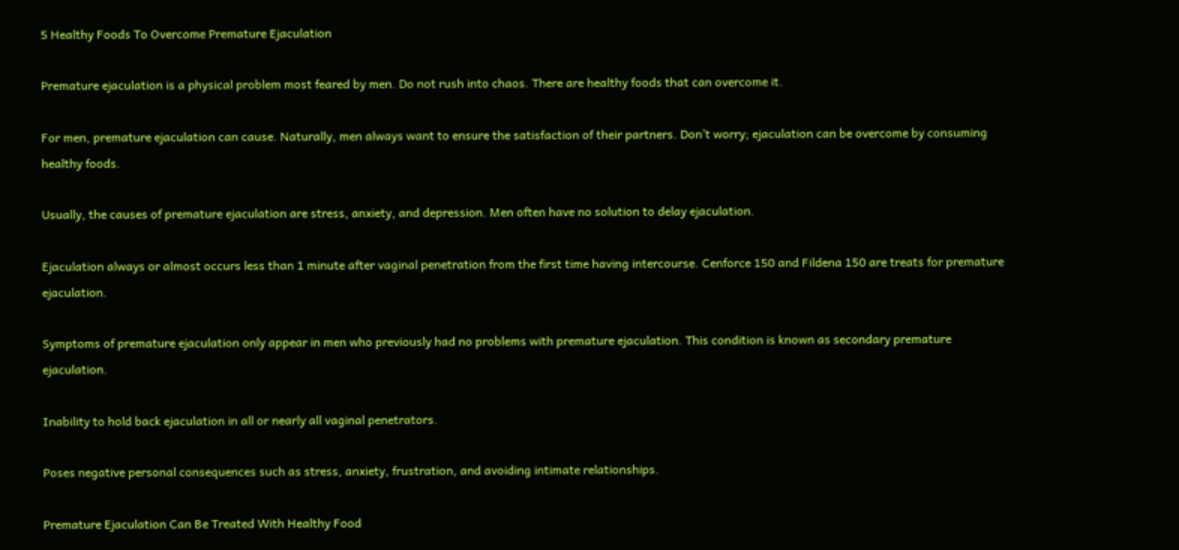5 Healthy Foods To Overcome Premature Ejaculation

Premature ejaculation is a physical problem most feared by men. Do not rush into chaos. There are healthy foods that can overcome it.

For men, premature ejaculation can cause. Naturally, men always want to ensure the satisfaction of their partners. Don’t worry; ejaculation can be overcome by consuming healthy foods.

Usually, the causes of premature ejaculation are stress, anxiety, and depression. Men often have no solution to delay ejaculation.

Ejaculation always or almost occurs less than 1 minute after vaginal penetration from the first time having intercourse. Cenforce 150 and Fildena 150 are treats for premature ejaculation.

Symptoms of premature ejaculation only appear in men who previously had no problems with premature ejaculation. This condition is known as secondary premature ejaculation.

Inability to hold back ejaculation in all or nearly all vaginal penetrators.

Poses negative personal consequences such as stress, anxiety, frustration, and avoiding intimate relationships.

Premature Ejaculation Can Be Treated With Healthy Food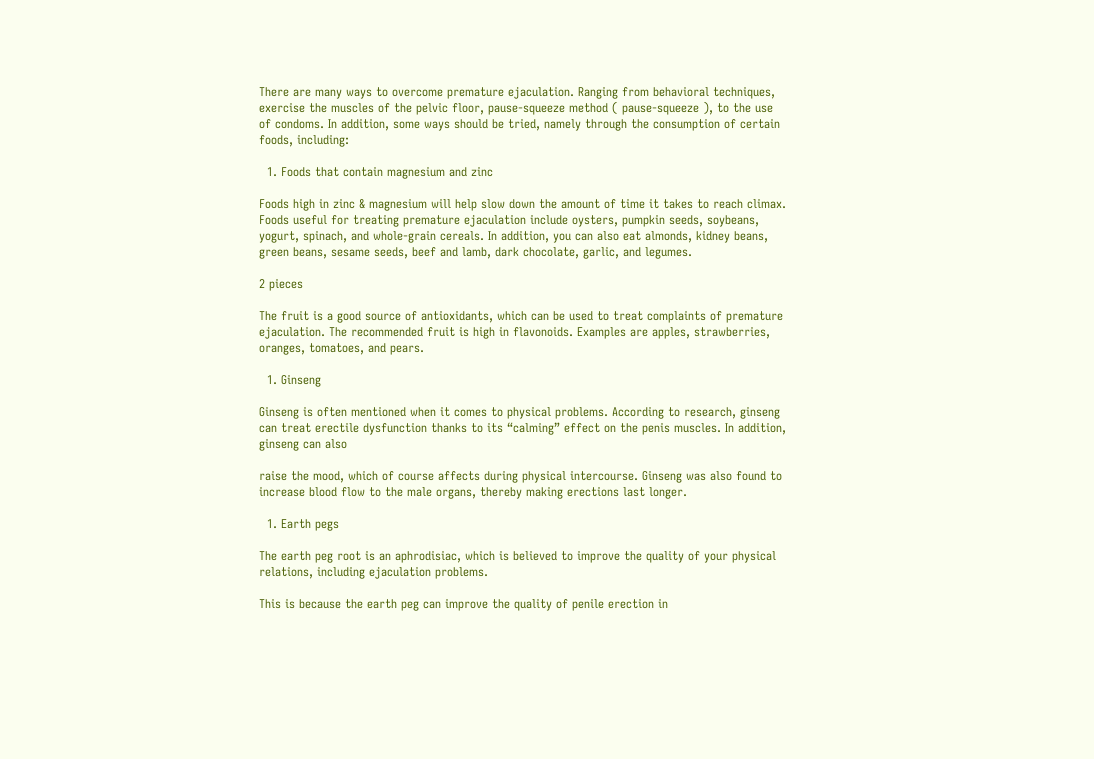There are many ways to overcome premature ejaculation. Ranging from behavioral techniques, exercise the muscles of the pelvic floor, pause-squeeze method ( pause-squeeze ), to the use of condoms. In addition, some ways should be tried, namely through the consumption of certain foods, including:

  1. Foods that contain magnesium and zinc

Foods high in zinc & magnesium will help slow down the amount of time it takes to reach climax. Foods useful for treating premature ejaculation include oysters, pumpkin seeds, soybeans, yogurt, spinach, and whole-grain cereals. In addition, you can also eat almonds, kidney beans, green beans, sesame seeds, beef and lamb, dark chocolate, garlic, and legumes.

2 pieces

The fruit is a good source of antioxidants, which can be used to treat complaints of premature ejaculation. The recommended fruit is high in flavonoids. Examples are apples, strawberries, oranges, tomatoes, and pears.

  1. Ginseng

Ginseng is often mentioned when it comes to physical problems. According to research, ginseng can treat erectile dysfunction thanks to its “calming” effect on the penis muscles. In addition, ginseng can also

raise the mood, which of course affects during physical intercourse. Ginseng was also found to increase blood flow to the male organs, thereby making erections last longer.

  1. Earth pegs

The earth peg root is an aphrodisiac, which is believed to improve the quality of your physical relations, including ejaculation problems.

This is because the earth peg can improve the quality of penile erection in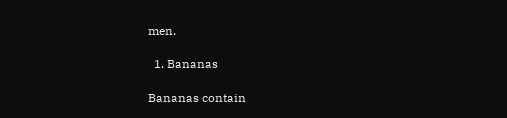men.

  1. Bananas

Bananas contain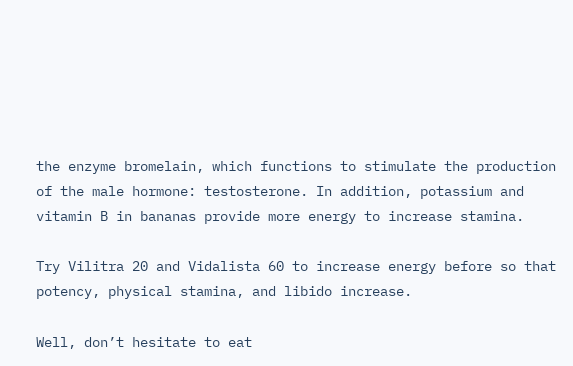the enzyme bromelain, which functions to stimulate the production of the male hormone: testosterone. In addition, potassium and vitamin B in bananas provide more energy to increase stamina.

Try Vilitra 20 and Vidalista 60 to increase energy before so that potency, physical stamina, and libido increase.

Well, don’t hesitate to eat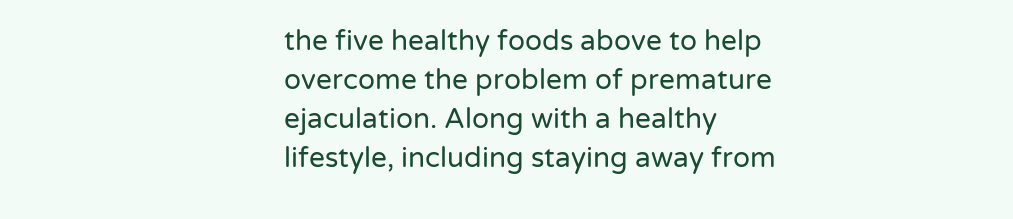the five healthy foods above to help overcome the problem of premature ejaculation. Along with a healthy lifestyle, including staying away from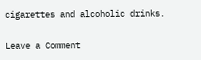cigarettes and alcoholic drinks.

Leave a Comment